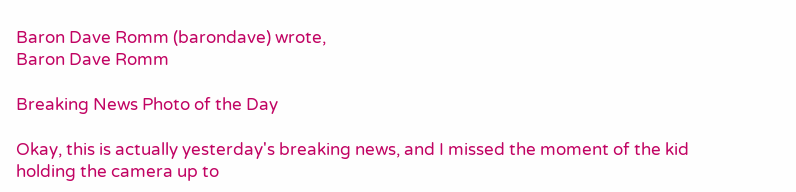Baron Dave Romm (barondave) wrote,
Baron Dave Romm

Breaking News Photo of the Day

Okay, this is actually yesterday's breaking news, and I missed the moment of the kid holding the camera up to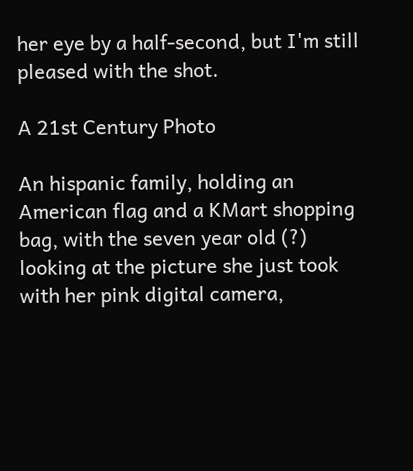her eye by a half-second, but I'm still pleased with the shot.

A 21st Century Photo

An hispanic family, holding an American flag and a KMart shopping bag, with the seven year old (?) looking at the picture she just took with her pink digital camera,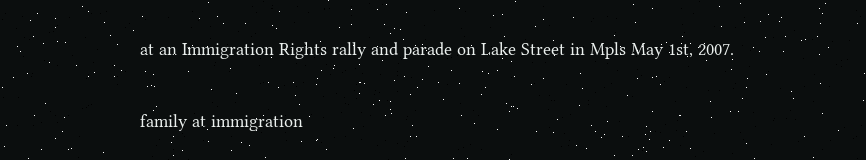at an Immigration Rights rally and parade on Lake Street in Mpls May 1st, 2007.

family at immigration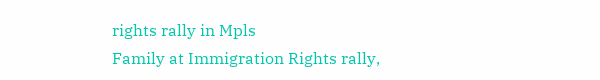rights rally in Mpls
Family at Immigration Rights rally,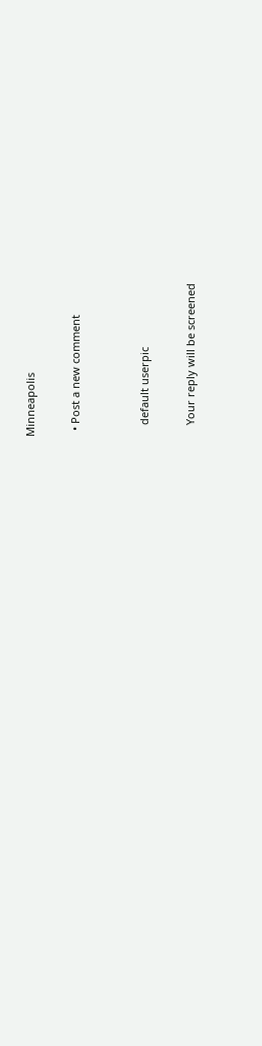Minneapolis

  • Post a new comment


    default userpic

    Your reply will be screened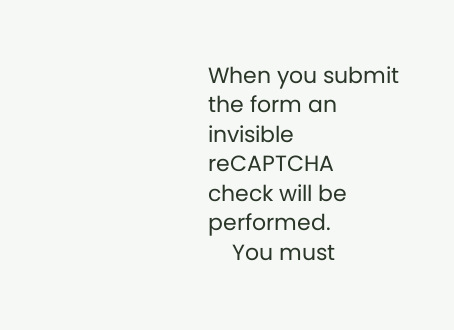When you submit the form an invisible reCAPTCHA check will be performed.
    You must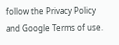follow the Privacy Policy and Google Terms of use.